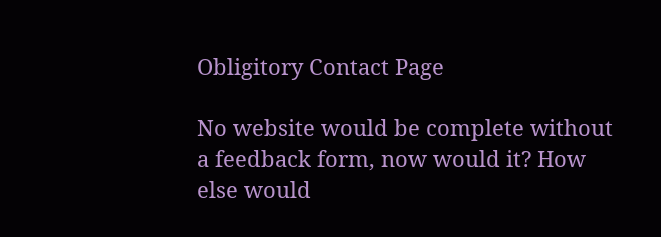Obligitory Contact Page

No website would be complete without a feedback form, now would it? How else would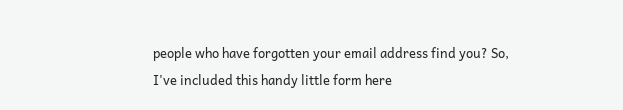people who have forgotten your email address find you? So, I've included this handy little form here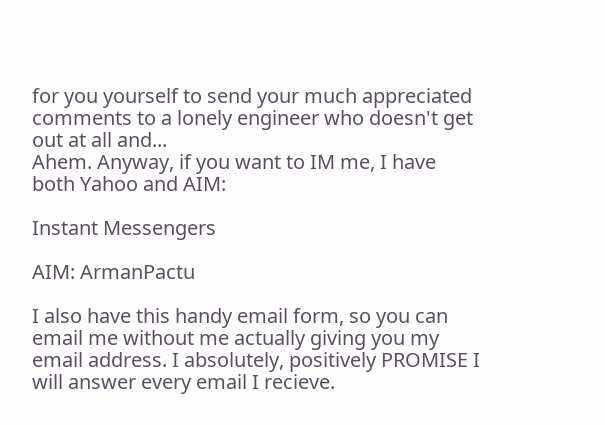for you yourself to send your much appreciated comments to a lonely engineer who doesn't get out at all and...
Ahem. Anyway, if you want to IM me, I have both Yahoo and AIM:

Instant Messengers

AIM: ArmanPactu

I also have this handy email form, so you can email me without me actually giving you my email address. I absolutely, positively PROMISE I will answer every email I recieve.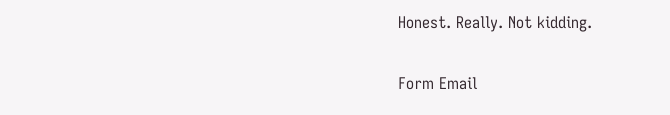Honest. Really. Not kidding.

Form Email